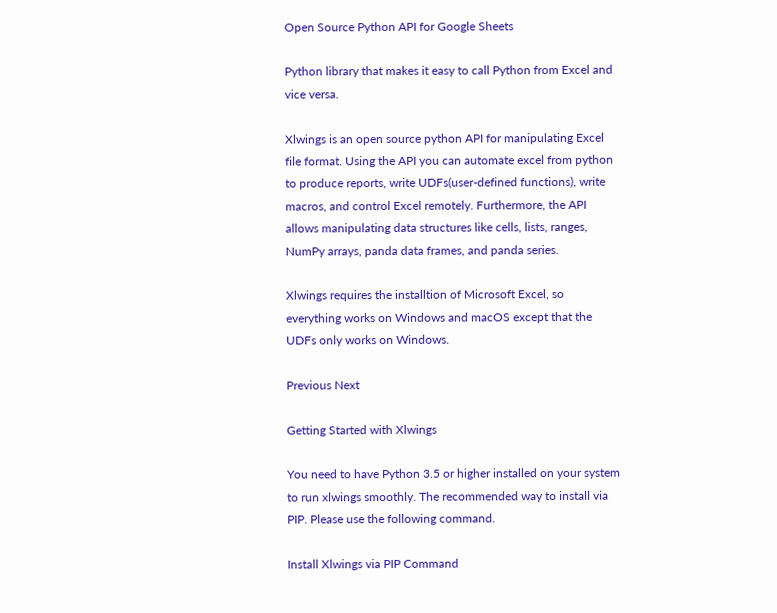Open Source Python API for Google Sheets

Python library that makes it easy to call Python from Excel and vice versa.

Xlwings is an open source python API for manipulating Excel file format. Using the API you can automate excel from python to produce reports, write UDFs(user-defined functions), write macros, and control Excel remotely. Furthermore, the API allows manipulating data structures like cells, lists, ranges, NumPy arrays, panda data frames, and panda series.

Xlwings requires the installtion of Microsoft Excel, so everything works on Windows and macOS except that the UDFs only works on Windows.

Previous Next

Getting Started with Xlwings

You need to have Python 3.5 or higher installed on your system to run xlwings smoothly. The recommended way to install via PIP. Please use the following command.

Install Xlwings via PIP Command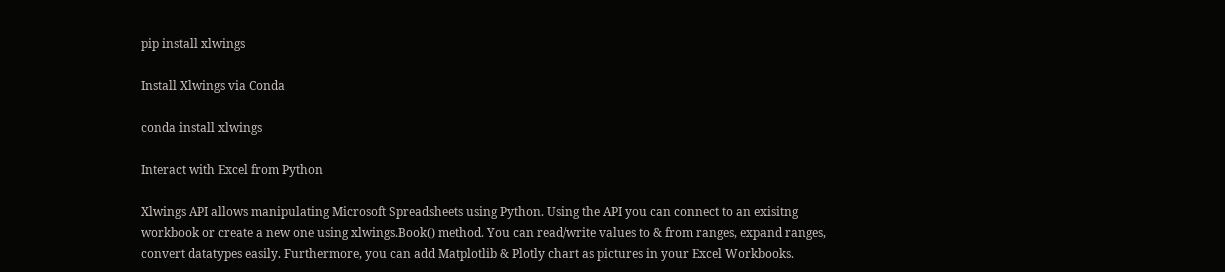pip install xlwings

Install Xlwings via Conda

conda install xlwings

Interact with Excel from Python

Xlwings API allows manipulating Microsoft Spreadsheets using Python. Using the API you can connect to an exisitng workbook or create a new one using xlwings.Book() method. You can read/write values to & from ranges, expand ranges, convert datatypes easily. Furthermore, you can add Matplotlib & Plotly chart as pictures in your Excel Workbooks.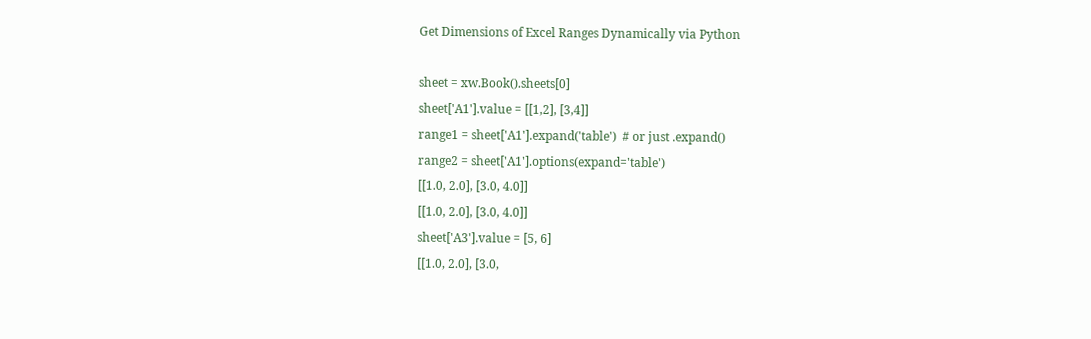Get Dimensions of Excel Ranges Dynamically via Python

sheet = xw.Book().sheets[0]
sheet['A1'].value = [[1,2], [3,4]]
range1 = sheet['A1'].expand('table')  # or just .expand()
range2 = sheet['A1'].options(expand='table')
[[1.0, 2.0], [3.0, 4.0]]
[[1.0, 2.0], [3.0, 4.0]]
sheet['A3'].value = [5, 6]
[[1.0, 2.0], [3.0,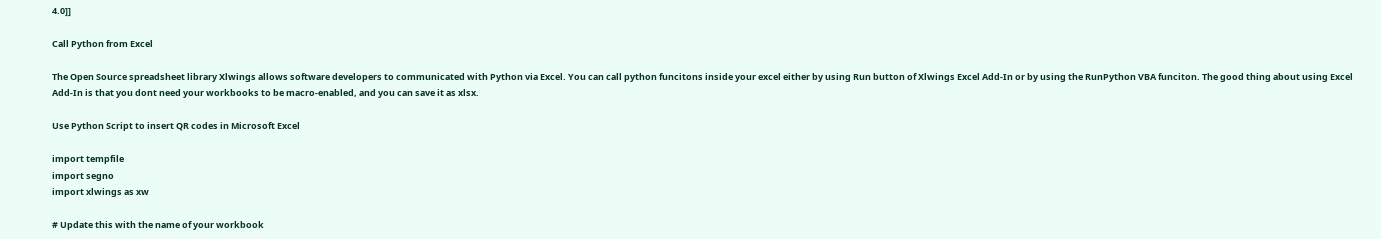4.0]]

Call Python from Excel

The Open Source spreadsheet library Xlwings allows software developers to communicated with Python via Excel. You can call python funcitons inside your excel either by using Run button of Xlwings Excel Add-In or by using the RunPython VBA funciton. The good thing about using Excel Add-In is that you dont need your workbooks to be macro-enabled, and you can save it as xlsx.

Use Python Script to insert QR codes in Microsoft Excel

import tempfile
import segno
import xlwings as xw

# Update this with the name of your workbook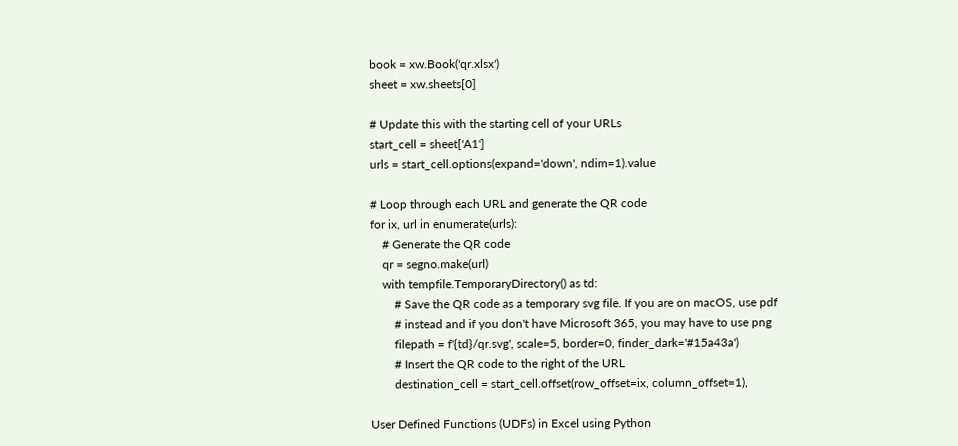book = xw.Book('qr.xlsx')
sheet = xw.sheets[0]

# Update this with the starting cell of your URLs
start_cell = sheet['A1']
urls = start_cell.options(expand='down', ndim=1).value

# Loop through each URL and generate the QR code
for ix, url in enumerate(urls):
    # Generate the QR code
    qr = segno.make(url)
    with tempfile.TemporaryDirectory() as td:
        # Save the QR code as a temporary svg file. If you are on macOS, use pdf
        # instead and if you don't have Microsoft 365, you may have to use png
        filepath = f'{td}/qr.svg', scale=5, border=0, finder_dark='#15a43a')
        # Insert the QR code to the right of the URL
        destination_cell = start_cell.offset(row_offset=ix, column_offset=1),

User Defined Functions (UDFs) in Excel using Python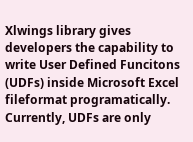Xlwings library gives developers the capability to write User Defined Funcitons (UDFs) inside Microsoft Excel fileformat programatically. Currently, UDFs are only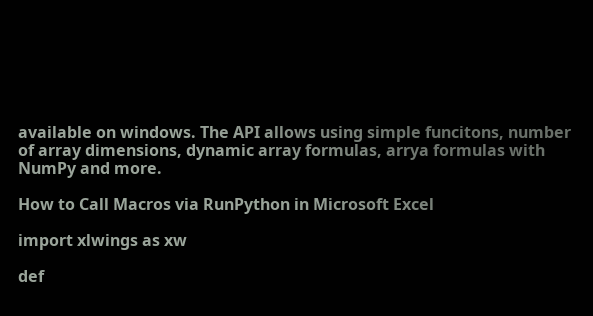available on windows. The API allows using simple funcitons, number of array dimensions, dynamic array formulas, arrya formulas with NumPy and more.

How to Call Macros via RunPython in Microsoft Excel

import xlwings as xw

def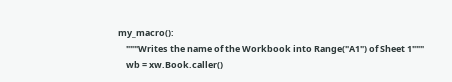my_macro():
    """Writes the name of the Workbook into Range("A1") of Sheet 1"""
    wb = xw.Book.caller()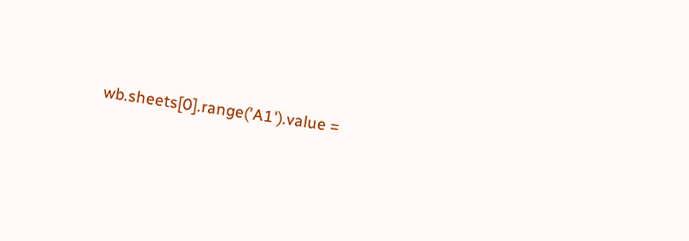wb.sheets[0].range('A1').value =